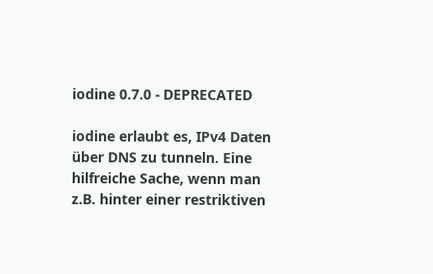iodine 0.7.0 - DEPRECATED

iodine erlaubt es, IPv4 Daten über DNS zu tunneln. Eine hilfreiche Sache, wenn man z.B. hinter einer restriktiven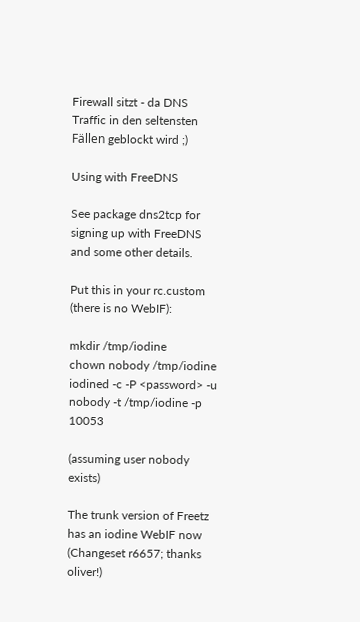Firewall sitzt - da DNS Traffic in den seltensten Fällen geblockt wird ;)

Using with FreeDNS

See package dns2tcp for signing up with FreeDNS and some other details.

Put this in your rc.custom (there is no WebIF):

mkdir /tmp/iodine
chown nobody /tmp/iodine
iodined -c -P <password> -u nobody -t /tmp/iodine -p 10053

(assuming user nobody exists)

The trunk version of Freetz has an iodine WebIF now (Changeset r6657; thanks oliver!)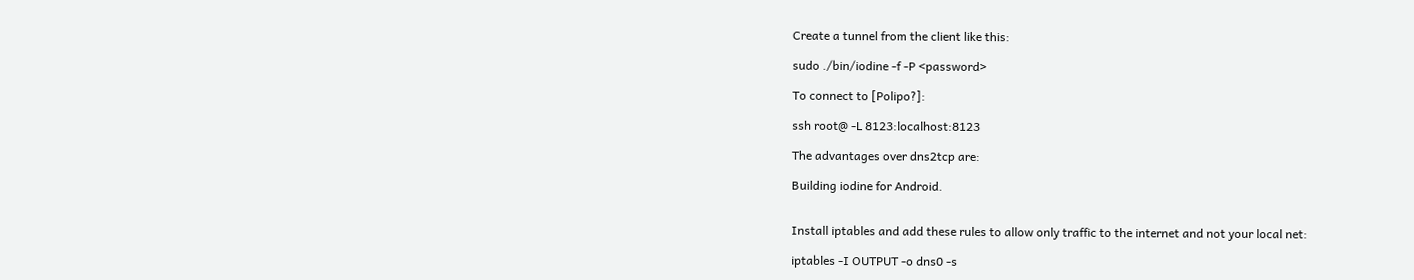Create a tunnel from the client like this:

sudo ./bin/iodine -f -P <password>

To connect to [Polipo?]:

ssh root@ -L 8123:localhost:8123

The advantages over dns2tcp are:

Building iodine for Android.


Install iptables and add these rules to allow only traffic to the internet and not your local net:

iptables -I OUTPUT -o dns0 -s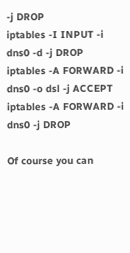-j DROP
iptables -I INPUT -i dns0 -d -j DROP
iptables -A FORWARD -i dns0 -o dsl -j ACCEPT
iptables -A FORWARD -i dns0 -j DROP

Of course you can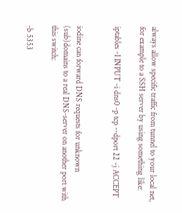always allow specific traffic from tunnel to your local net, for example to a SSH server by using something like:

iptables -I INPUT -i dns0 -p tcp --dport 22 -j ACCEPT


iodine can forward DNS requests for unknown (sub)domains to a real DNS-server on another port with this switch:

-b 5353